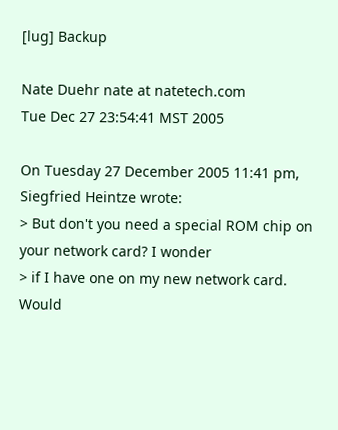[lug] Backup

Nate Duehr nate at natetech.com
Tue Dec 27 23:54:41 MST 2005

On Tuesday 27 December 2005 11:41 pm, Siegfried Heintze wrote:
> But don't you need a special ROM chip on your network card? I wonder
> if I have one on my new network card. Would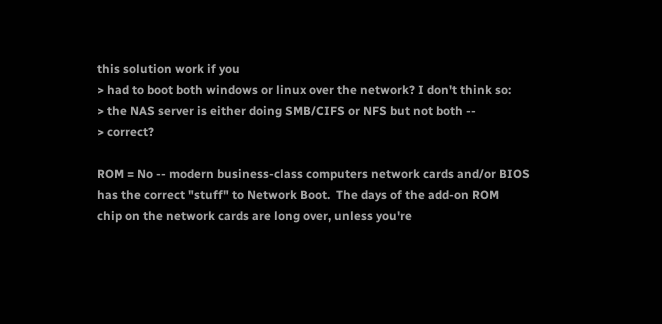this solution work if you
> had to boot both windows or linux over the network? I don't think so:
> the NAS server is either doing SMB/CIFS or NFS but not both --
> correct?

ROM = No -- modern business-class computers network cards and/or BIOS
has the correct "stuff" to Network Boot.  The days of the add-on ROM
chip on the network cards are long over, unless you're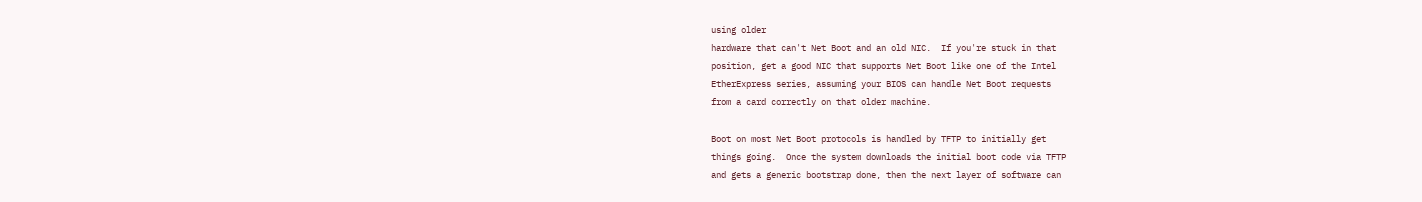using older
hardware that can't Net Boot and an old NIC.  If you're stuck in that
position, get a good NIC that supports Net Boot like one of the Intel
EtherExpress series, assuming your BIOS can handle Net Boot requests
from a card correctly on that older machine.

Boot on most Net Boot protocols is handled by TFTP to initially get
things going.  Once the system downloads the initial boot code via TFTP
and gets a generic bootstrap done, then the next layer of software can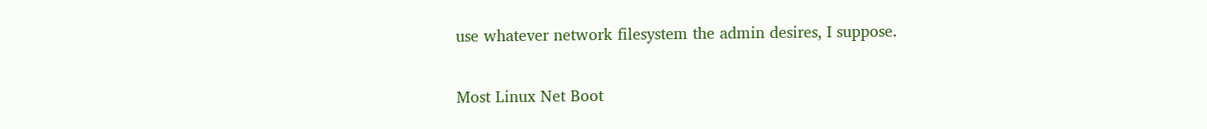use whatever network filesystem the admin desires, I suppose.

Most Linux Net Boot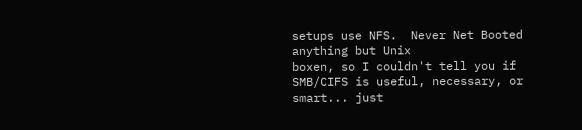setups use NFS.  Never Net Booted anything but Unix
boxen, so I couldn't tell you if SMB/CIFS is useful, necessary, or
smart... just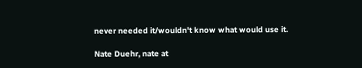never needed it/wouldn't know what would use it.

Nate Duehr, nate at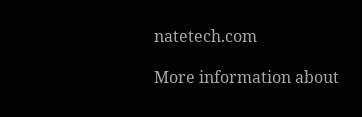natetech.com

More information about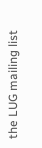the LUG mailing list